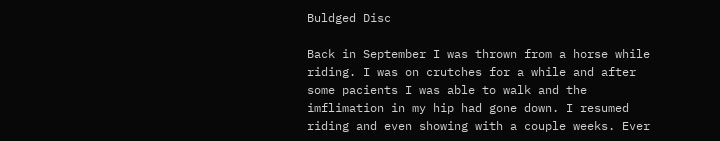Buldged Disc

Back in September I was thrown from a horse while riding. I was on crutches for a while and after some pacients I was able to walk and the imflimation in my hip had gone down. I resumed riding and even showing with a couple weeks. Ever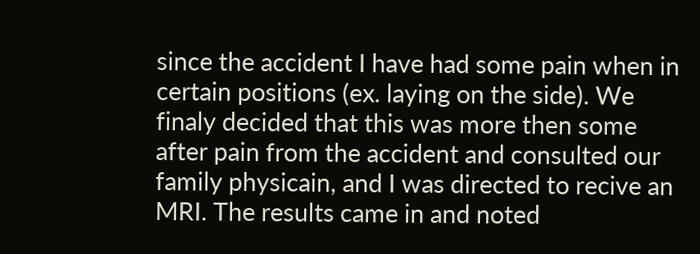since the accident I have had some pain when in certain positions (ex. laying on the side). We finaly decided that this was more then some after pain from the accident and consulted our family physicain, and I was directed to recive an MRI. The results came in and noted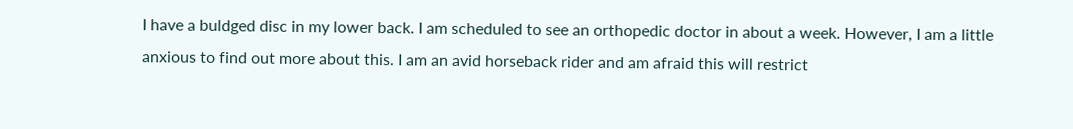I have a buldged disc in my lower back. I am scheduled to see an orthopedic doctor in about a week. However, I am a little anxious to find out more about this. I am an avid horseback rider and am afraid this will restrict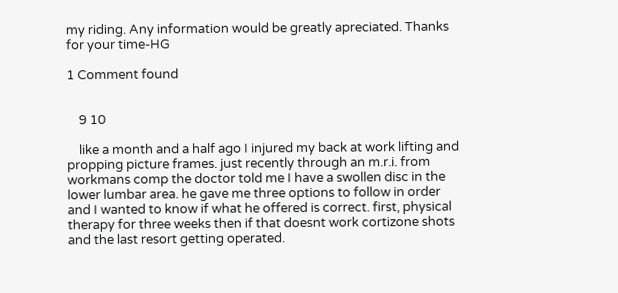my riding. Any information would be greatly apreciated. Thanks for your time-HG

1 Comment found


    9 10

    like a month and a half ago I injured my back at work lifting and propping picture frames. just recently through an m.r.i. from workmans comp the doctor told me I have a swollen disc in the lower lumbar area. he gave me three options to follow in order and I wanted to know if what he offered is correct. first, physical therapy for three weeks then if that doesnt work cortizone shots and the last resort getting operated.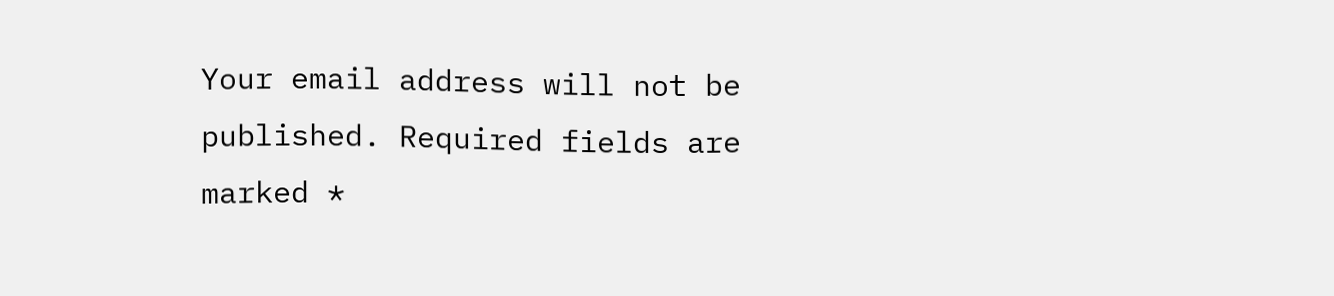Your email address will not be published. Required fields are marked *